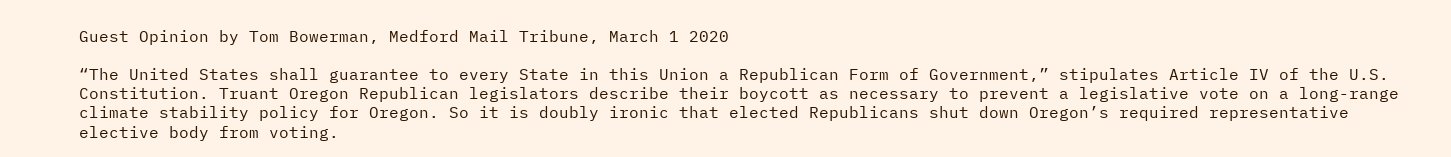Guest Opinion by Tom Bowerman, Medford Mail Tribune, March 1 2020

“The United States shall guarantee to every State in this Union a Republican Form of Government,” stipulates Article IV of the U.S. Constitution. Truant Oregon Republican legislators describe their boycott as necessary to prevent a legislative vote on a long-range climate stability policy for Oregon. So it is doubly ironic that elected Republicans shut down Oregon’s required representative elective body from voting.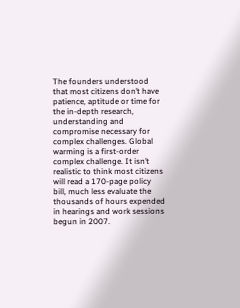The founders understood that most citizens don’t have patience, aptitude or time for the in-depth research, understanding and compromise necessary for complex challenges. Global warming is a first-order complex challenge. It isn’t realistic to think most citizens will read a 170-page policy bill, much less evaluate the thousands of hours expended in hearings and work sessions begun in 2007.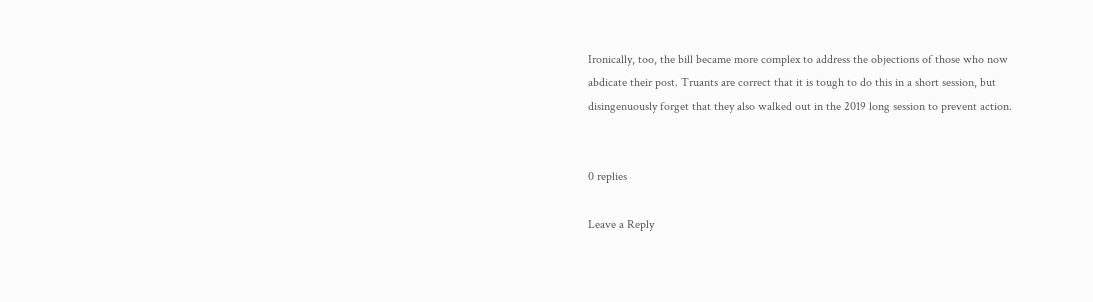Ironically, too, the bill became more complex to address the objections of those who now abdicate their post. Truants are correct that it is tough to do this in a short session, but disingenuously forget that they also walked out in the 2019 long session to prevent action.


0 replies

Leave a Reply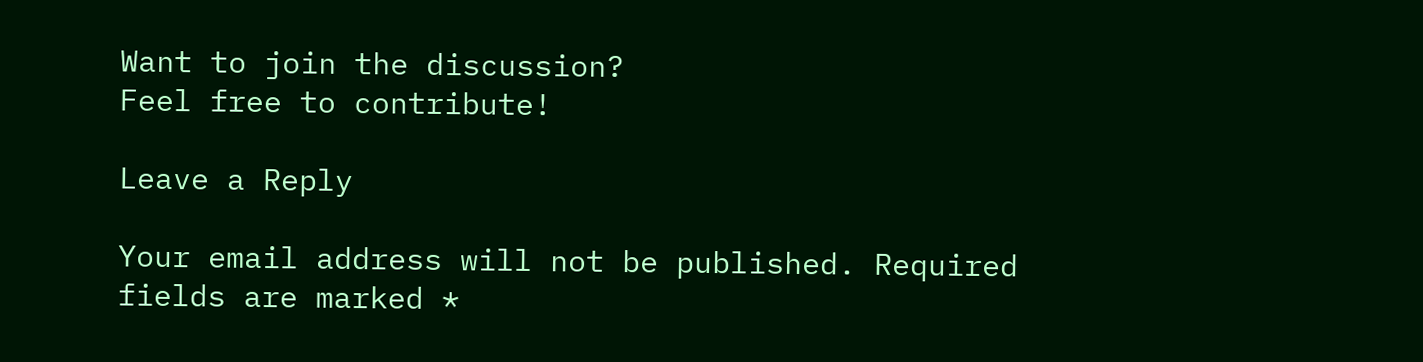Want to join the discussion?
Feel free to contribute!

Leave a Reply

Your email address will not be published. Required fields are marked *